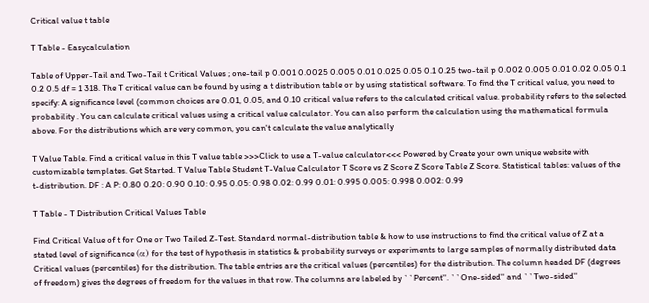Critical value t table

T Table - Easycalculation

Table of Upper-Tail and Two-Tail t Critical Values ; one-tail p 0.001 0.0025 0.005 0.01 0.025 0.05 0.1 0.25 two-tail p 0.002 0.005 0.01 0.02 0.05 0.1 0.2 0.5 df = 1 318. The T critical value can be found by using a t distribution table or by using statistical software. To find the T critical value, you need to specify: A significance level (common choices are 0.01, 0.05, and 0.10 critical value refers to the calculated critical value. probability refers to the selected probability . You can calculate critical values using a critical value calculator. You can also perform the calculation using the mathematical formula above. For the distributions which are very common, you can't calculate the value analytically

T Value Table. Find a critical value in this T value table >>>Click to use a T-value calculator<<< Powered by Create your own unique website with customizable templates. Get Started. T Value Table Student T-Value Calculator T Score vs Z Score Z Score Table Z Score. Statistical tables: values of the t-distribution. DF : A P: 0.80 0.20: 0.90 0.10: 0.95 0.05: 0.98 0.02: 0.99 0.01: 0.995 0.005: 0.998 0.002: 0.99

T Table - T Distribution Critical Values Table

Find Critical Value of t for One or Two Tailed Z-Test. Standard normal-distribution table & how to use instructions to find the critical value of Z at a stated level of significance (α) for the test of hypothesis in statistics & probability surveys or experiments to large samples of normally distributed data Critical values (percentiles) for the distribution. The table entries are the critical values (percentiles) for the distribution. The column headed DF (degrees of freedom) gives the degrees of freedom for the values in that row. The columns are labeled by ``Percent''. ``One-sided'' and ``Two-sided''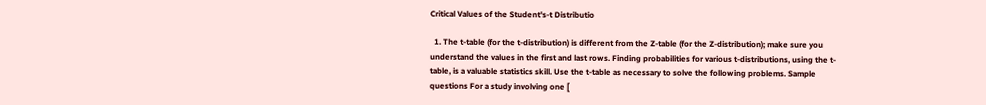Critical Values of the Student's-t Distributio

  1. The t-table (for the t-distribution) is different from the Z-table (for the Z-distribution); make sure you understand the values in the first and last rows. Finding probabilities for various t-distributions, using the t-table, is a valuable statistics skill. Use the t-table as necessary to solve the following problems. Sample questions For a study involving one [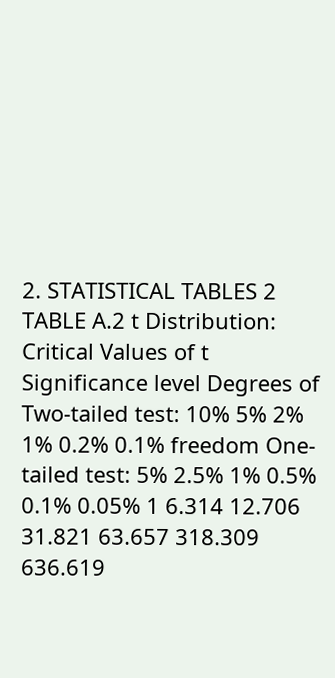2. STATISTICAL TABLES 2 TABLE A.2 t Distribution: Critical Values of t Significance level Degrees of Two-tailed test: 10% 5% 2% 1% 0.2% 0.1% freedom One-tailed test: 5% 2.5% 1% 0.5% 0.1% 0.05% 1 6.314 12.706 31.821 63.657 318.309 636.619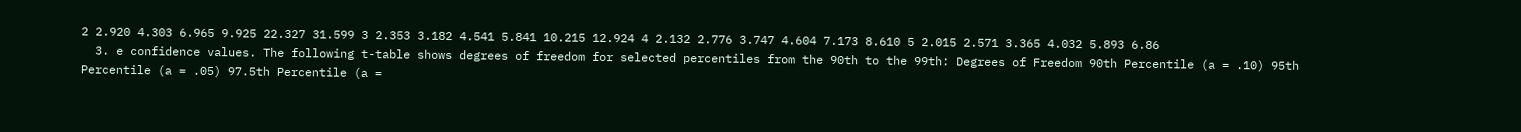2 2.920 4.303 6.965 9.925 22.327 31.599 3 2.353 3.182 4.541 5.841 10.215 12.924 4 2.132 2.776 3.747 4.604 7.173 8.610 5 2.015 2.571 3.365 4.032 5.893 6.86
  3. e confidence values. The following t-table shows degrees of freedom for selected percentiles from the 90th to the 99th: Degrees of Freedom 90th Percentile (a = .10) 95th Percentile (a = .05) 97.5th Percentile (a =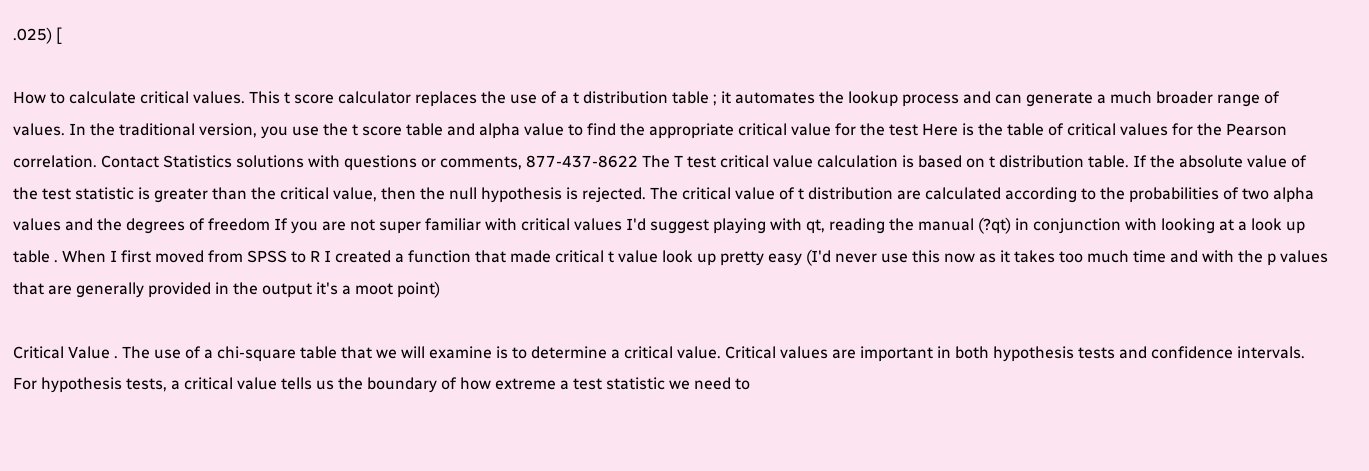.025) [

How to calculate critical values. This t score calculator replaces the use of a t distribution table ; it automates the lookup process and can generate a much broader range of values. In the traditional version, you use the t score table and alpha value to find the appropriate critical value for the test Here is the table of critical values for the Pearson correlation. Contact Statistics solutions with questions or comments, 877-437-8622 The T test critical value calculation is based on t distribution table. If the absolute value of the test statistic is greater than the critical value, then the null hypothesis is rejected. The critical value of t distribution are calculated according to the probabilities of two alpha values and the degrees of freedom If you are not super familiar with critical values I'd suggest playing with qt, reading the manual (?qt) in conjunction with looking at a look up table . When I first moved from SPSS to R I created a function that made critical t value look up pretty easy (I'd never use this now as it takes too much time and with the p values that are generally provided in the output it's a moot point)

Critical Value . The use of a chi-square table that we will examine is to determine a critical value. Critical values are important in both hypothesis tests and confidence intervals. For hypothesis tests, a critical value tells us the boundary of how extreme a test statistic we need to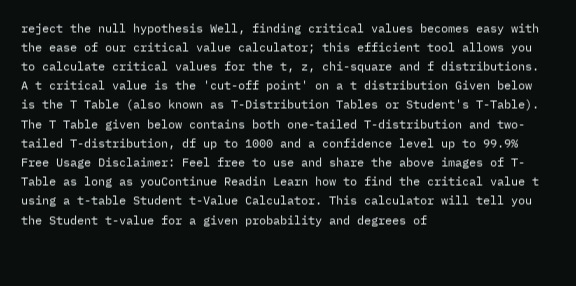reject the null hypothesis Well, finding critical values becomes easy with the ease of our critical value calculator; this efficient tool allows you to calculate critical values for the t, z, chi-square and f distributions. A t critical value is the 'cut-off point' on a t distribution Given below is the T Table (also known as T-Distribution Tables or Student's T-Table). The T Table given below contains both one-tailed T-distribution and two-tailed T-distribution, df up to 1000 and a confidence level up to 99.9% Free Usage Disclaimer: Feel free to use and share the above images of T-Table as long as youContinue Readin Learn how to find the critical value t using a t-table Student t-Value Calculator. This calculator will tell you the Student t-value for a given probability and degrees of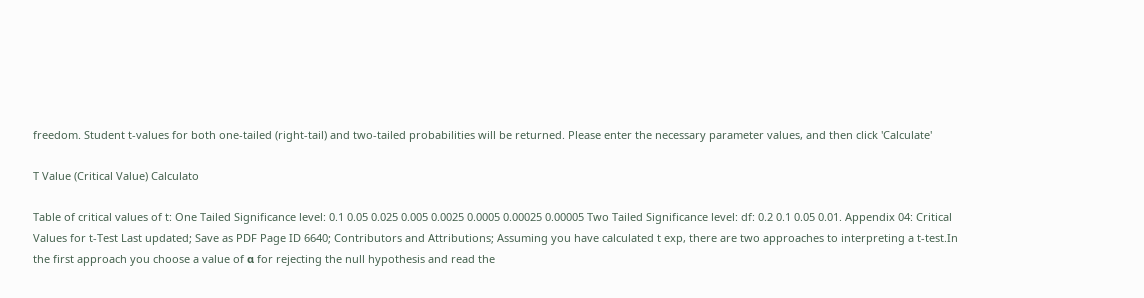freedom. Student t-values for both one-tailed (right-tail) and two-tailed probabilities will be returned. Please enter the necessary parameter values, and then click 'Calculate'

T Value (Critical Value) Calculato

Table of critical values of t: One Tailed Significance level: 0.1 0.05 0.025 0.005 0.0025 0.0005 0.00025 0.00005 Two Tailed Significance level: df: 0.2 0.1 0.05 0.01. Appendix 04: Critical Values for t-Test Last updated; Save as PDF Page ID 6640; Contributors and Attributions; Assuming you have calculated t exp, there are two approaches to interpreting a t-test.In the first approach you choose a value of α for rejecting the null hypothesis and read the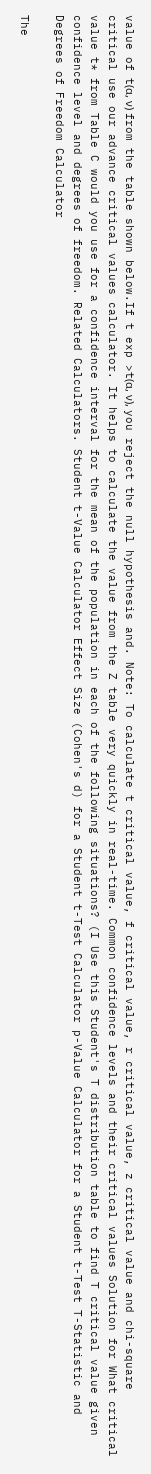value of t(α, ν) from the table shown below.If t exp >t(α, ν), you reject the null hypothesis and. Note: To calculate t critical value, f critical value, r critical value, z critical value and chi-square critical use our advance critical values calculator. It helps to calculate the value from the Z table very quickly in real-time. Common confidence levels and their critical values Solution for What critical value t* from Table C would you use for a confidence interval for the mean of the population in each of the following situations? (I Use this Student's T distribution table to find T critical value given confidence level and degrees of freedom. Related Calculators. Student t-Value Calculator Effect Size (Cohen's d) for a Student t-Test Calculator p-Value Calculator for a Student t-Test T-Statistic and Degrees of Freedom Calculator

The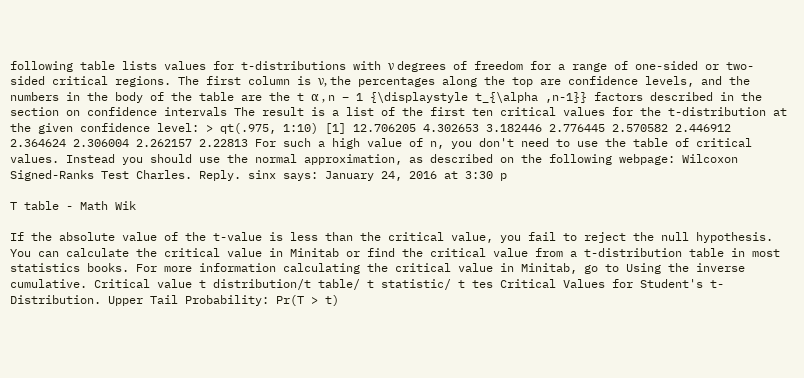following table lists values for t-distributions with ν degrees of freedom for a range of one-sided or two-sided critical regions. The first column is ν, the percentages along the top are confidence levels, and the numbers in the body of the table are the t α , n − 1 {\displaystyle t_{\alpha ,n-1}} factors described in the section on confidence intervals The result is a list of the first ten critical values for the t-distribution at the given confidence level: > qt(.975, 1:10) [1] 12.706205 4.302653 3.182446 2.776445 2.570582 2.446912 2.364624 2.306004 2.262157 2.22813 For such a high value of n, you don't need to use the table of critical values. Instead you should use the normal approximation, as described on the following webpage: Wilcoxon Signed-Ranks Test Charles. Reply. sinx says: January 24, 2016 at 3:30 p

T table - Math Wik

If the absolute value of the t-value is less than the critical value, you fail to reject the null hypothesis. You can calculate the critical value in Minitab or find the critical value from a t-distribution table in most statistics books. For more information calculating the critical value in Minitab, go to Using the inverse cumulative. Critical value t distribution/t table/ t statistic/ t tes Critical Values for Student's t-Distribution. Upper Tail Probability: Pr(T > t)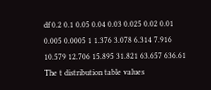df 0.2 0.1 0.05 0.04 0.03 0.025 0.02 0.01 0.005 0.0005 1 1.376 3.078 6.314 7.916 10.579 12.706 15.895 31.821 63.657 636.61 The t distribution table values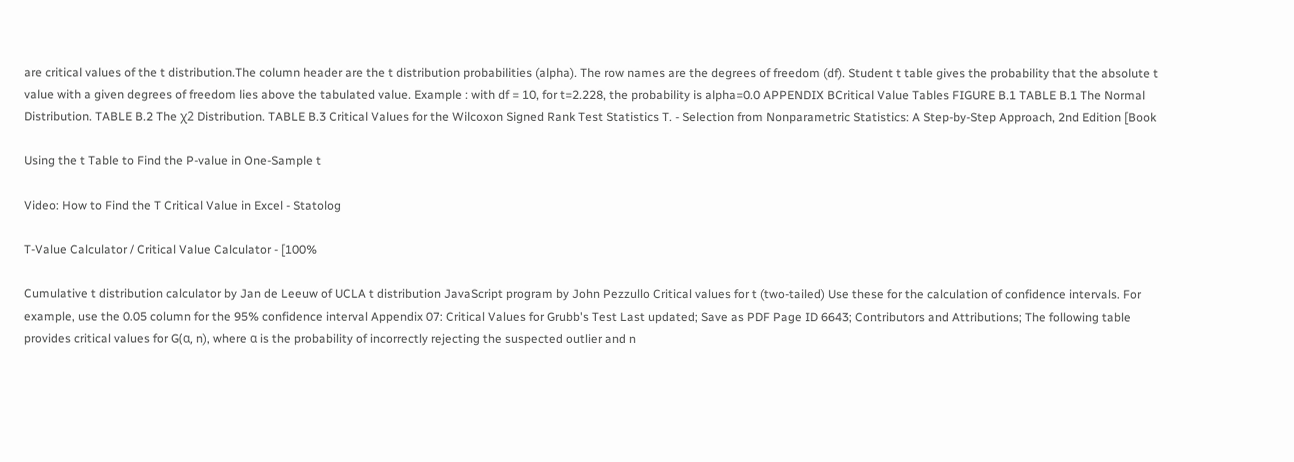are critical values of the t distribution.The column header are the t distribution probabilities (alpha). The row names are the degrees of freedom (df). Student t table gives the probability that the absolute t value with a given degrees of freedom lies above the tabulated value. Example : with df = 10, for t=2.228, the probability is alpha=0.0 APPENDIX BCritical Value Tables FIGURE B.1 TABLE B.1 The Normal Distribution. TABLE B.2 The χ2 Distribution. TABLE B.3 Critical Values for the Wilcoxon Signed Rank Test Statistics T. - Selection from Nonparametric Statistics: A Step-by-Step Approach, 2nd Edition [Book

Using the t Table to Find the P-value in One-Sample t

Video: How to Find the T Critical Value in Excel - Statolog

T-Value Calculator / Critical Value Calculator - [100%

Cumulative t distribution calculator by Jan de Leeuw of UCLA t distribution JavaScript program by John Pezzullo Critical values for t (two-tailed) Use these for the calculation of confidence intervals. For example, use the 0.05 column for the 95% confidence interval Appendix 07: Critical Values for Grubb's Test Last updated; Save as PDF Page ID 6643; Contributors and Attributions; The following table provides critical values for G(α, n), where α is the probability of incorrectly rejecting the suspected outlier and n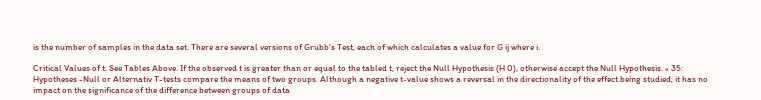is the number of samples in the data set. There are several versions of Grubb's Test, each of which calculates a value for G ij where i.

Critical Values of t. See Tables Above. If the observed t is greater than or equal to the tabled t, reject the Null Hypothesis (H 0), otherwise accept the Null Hypothesis. « 35: Hypotheses -Null or Alternativ T-tests compare the means of two groups. Although a negative t-value shows a reversal in the directionality of the effect being studied, it has no impact on the significance of the difference between groups of data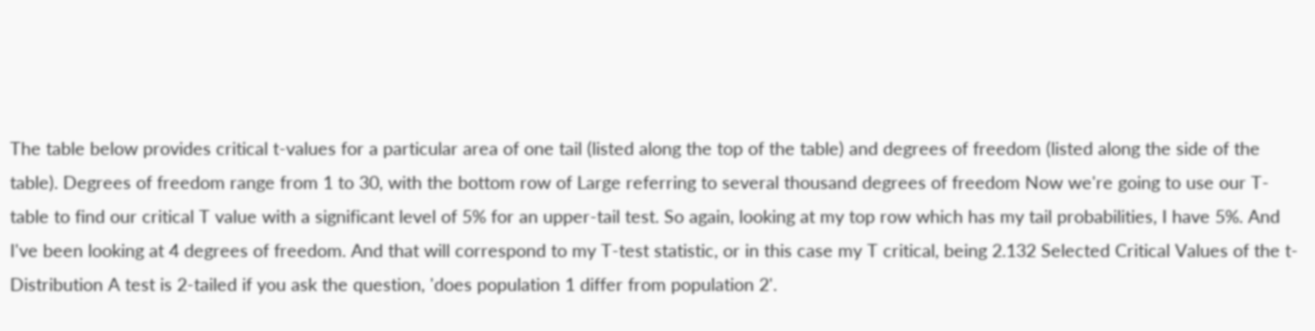The table below provides critical t-values for a particular area of one tail (listed along the top of the table) and degrees of freedom (listed along the side of the table). Degrees of freedom range from 1 to 30, with the bottom row of Large referring to several thousand degrees of freedom Now we're going to use our T-table to find our critical T value with a significant level of 5% for an upper-tail test. So again, looking at my top row which has my tail probabilities, I have 5%. And I've been looking at 4 degrees of freedom. And that will correspond to my T-test statistic, or in this case my T critical, being 2.132 Selected Critical Values of the t-Distribution A test is 2-tailed if you ask the question, 'does population 1 differ from population 2'.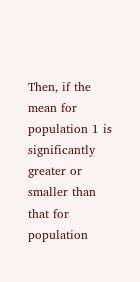Then, if the mean for population 1 is significantly greater or smaller than that for population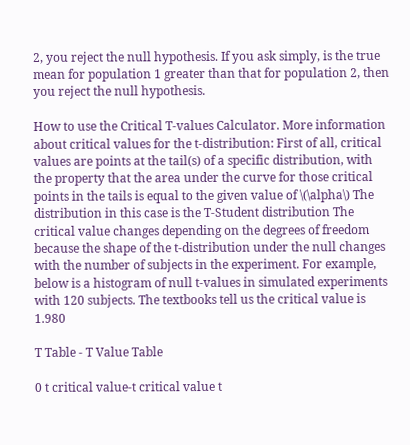2, you reject the null hypothesis. If you ask simply, is the true mean for population 1 greater than that for population 2, then you reject the null hypothesis.

How to use the Critical T-values Calculator. More information about critical values for the t-distribution: First of all, critical values are points at the tail(s) of a specific distribution, with the property that the area under the curve for those critical points in the tails is equal to the given value of \(\alpha\) The distribution in this case is the T-Student distribution The critical value changes depending on the degrees of freedom because the shape of the t-distribution under the null changes with the number of subjects in the experiment. For example, below is a histogram of null t-values in simulated experiments with 120 subjects. The textbooks tell us the critical value is 1.980

T Table - T Value Table

0 t critical value-t critical value t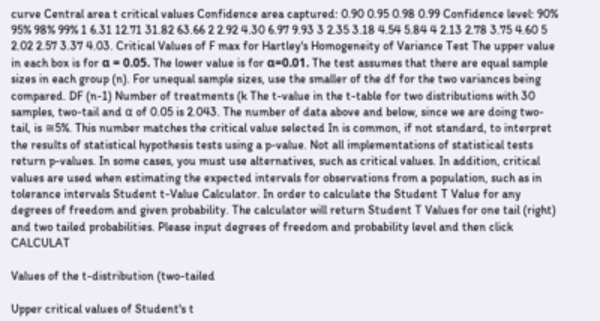curve Central area t critical values Confidence area captured: 0.90 0.95 0.98 0.99 Confidence level: 90% 95% 98% 99% 1 6.31 12.71 31.82 63.66 2 2.92 4.30 6.97 9.93 3 2.35 3.18 4.54 5.84 4 2.13 2.78 3.75 4.60 5 2.02 2.57 3.37 4.03. Critical Values of F max for Hartley's Homogeneity of Variance Test The upper value in each box is for α = 0.05. The lower value is for α=0.01. The test assumes that there are equal sample sizes in each group (n). For unequal sample sizes, use the smaller of the df for the two variances being compared. DF (n-1) Number of treatments (k The t-value in the t-table for two distributions with 30 samples, two-tail and ⍺ of 0.05 is 2.043. The number of data above and below, since we are doing two-tail, is ≅5%. This number matches the critical value selected In is common, if not standard, to interpret the results of statistical hypothesis tests using a p-value. Not all implementations of statistical tests return p-values. In some cases, you must use alternatives, such as critical values. In addition, critical values are used when estimating the expected intervals for observations from a population, such as in tolerance intervals Student t-Value Calculator. In order to calculate the Student T Value for any degrees of freedom and given probability. The calculator will return Student T Values for one tail (right) and two tailed probabilities. Please input degrees of freedom and probability level and then click CALCULAT

Values of the t-distribution (two-tailed

Upper critical values of Student's t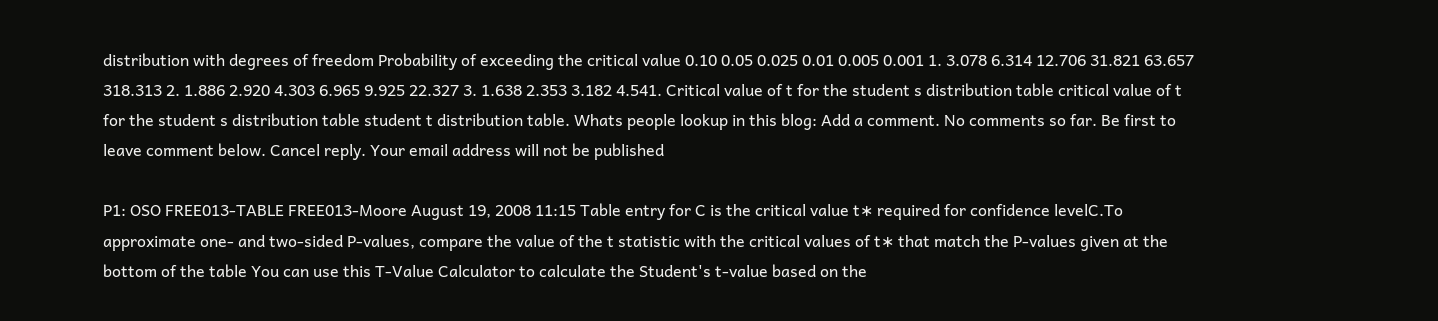distribution with degrees of freedom Probability of exceeding the critical value 0.10 0.05 0.025 0.01 0.005 0.001 1. 3.078 6.314 12.706 31.821 63.657 318.313 2. 1.886 2.920 4.303 6.965 9.925 22.327 3. 1.638 2.353 3.182 4.541. Critical value of t for the student s distribution table critical value of t for the student s distribution table student t distribution table. Whats people lookup in this blog: Add a comment. No comments so far. Be first to leave comment below. Cancel reply. Your email address will not be published

P1: OSO FREE013-TABLE FREE013-Moore August 19, 2008 11:15 Table entry for C is the critical value t∗ required for confidence levelC.To approximate one- and two-sided P-values, compare the value of the t statistic with the critical values of t∗ that match the P-values given at the bottom of the table You can use this T-Value Calculator to calculate the Student's t-value based on the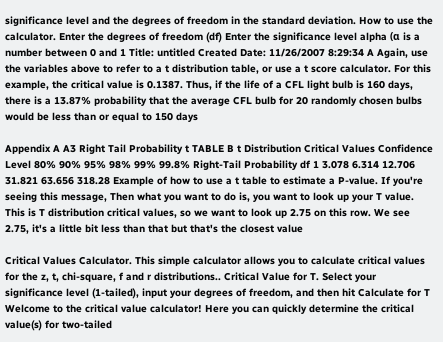significance level and the degrees of freedom in the standard deviation. How to use the calculator. Enter the degrees of freedom (df) Enter the significance level alpha (α is a number between 0 and 1 Title: untitled Created Date: 11/26/2007 8:29:34 A Again, use the variables above to refer to a t distribution table, or use a t score calculator. For this example, the critical value is 0.1387. Thus, if the life of a CFL light bulb is 160 days, there is a 13.87% probability that the average CFL bulb for 20 randomly chosen bulbs would be less than or equal to 150 days

Appendix A A3 Right Tail Probability t TABLE B t Distribution Critical Values Confidence Level 80% 90% 95% 98% 99% 99.8% Right-Tail Probability df 1 3.078 6.314 12.706 31.821 63.656 318.28 Example of how to use a t table to estimate a P-value. If you're seeing this message, Then what you want to do is, you want to look up your T value. This is T distribution critical values, so we want to look up 2.75 on this row. We see 2.75, it's a little bit less than that but that's the closest value

Critical Values Calculator. This simple calculator allows you to calculate critical values for the z, t, chi-square, f and r distributions.. Critical Value for T. Select your significance level (1-tailed), input your degrees of freedom, and then hit Calculate for T Welcome to the critical value calculator! Here you can quickly determine the critical value(s) for two-tailed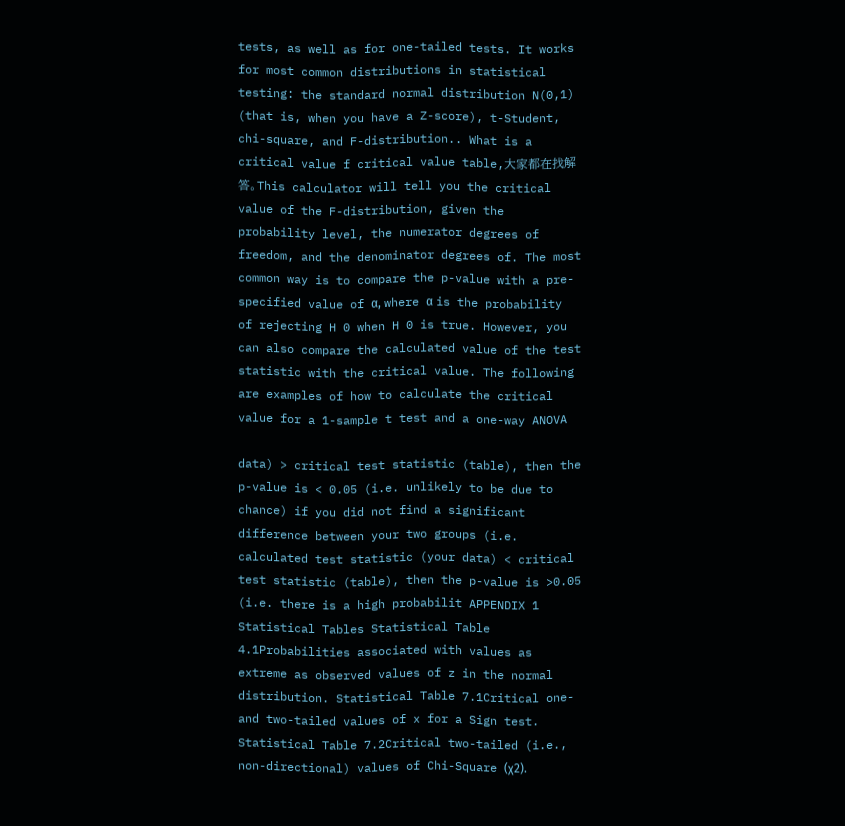tests, as well as for one-tailed tests. It works for most common distributions in statistical testing: the standard normal distribution N(0,1) (that is, when you have a Z-score), t-Student, chi-square, and F-distribution.. What is a critical value f critical value table,大家都在找解答。This calculator will tell you the critical value of the F-distribution, given the probability level, the numerator degrees of freedom, and the denominator degrees of. The most common way is to compare the p-value with a pre-specified value of α, where α is the probability of rejecting H 0 when H 0 is true. However, you can also compare the calculated value of the test statistic with the critical value. The following are examples of how to calculate the critical value for a 1-sample t test and a one-way ANOVA

data) > critical test statistic (table), then the p-value is < 0.05 (i.e. unlikely to be due to chance) if you did not find a significant difference between your two groups (i.e. calculated test statistic (your data) < critical test statistic (table), then the p-value is >0.05 (i.e. there is a high probabilit APPENDIX 1 Statistical Tables Statistical Table 4.1Probabilities associated with values as extreme as observed values of z in the normal distribution. Statistical Table 7.1Critical one- and two-tailed values of x for a Sign test. Statistical Table 7.2Critical two-tailed (i.e., non-directional) values of Chi-Square (χ2).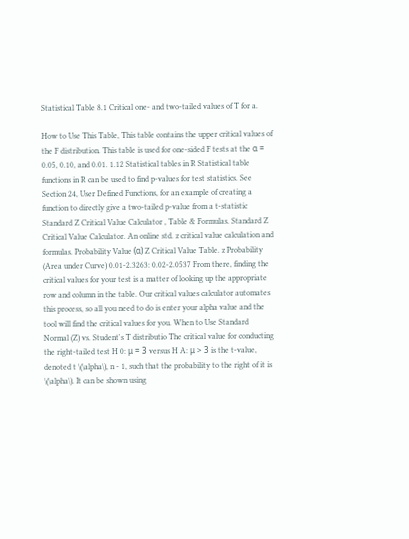Statistical Table 8.1 Critical one- and two-tailed values of T for a.

How to Use This Table, This table contains the upper critical values of the F distribution. This table is used for one-sided F tests at the α = 0.05, 0.10, and 0.01. 1.12 Statistical tables in R Statistical table functions in R can be used to find p-values for test statistics. See Section 24, User Defined Functions, for an example of creating a function to directly give a two-tailed p-value from a t-statistic Standard Z Critical Value Calculator , Table & Formulas. Standard Z Critical Value Calculator. An online std. z critical value calculation and formulas. Probability Value (α) Z Critical Value Table. z Probability (Area under Curve) 0.01-2.3263: 0.02-2.0537 From there, finding the critical values for your test is a matter of looking up the appropriate row and column in the table. Our critical values calculator automates this process, so all you need to do is enter your alpha value and the tool will find the critical values for you. When to Use Standard Normal (Z) vs. Student's T distributio The critical value for conducting the right-tailed test H 0: μ = 3 versus H A: μ > 3 is the t-value, denoted t \(\alpha\), n - 1, such that the probability to the right of it is \(\alpha\). It can be shown using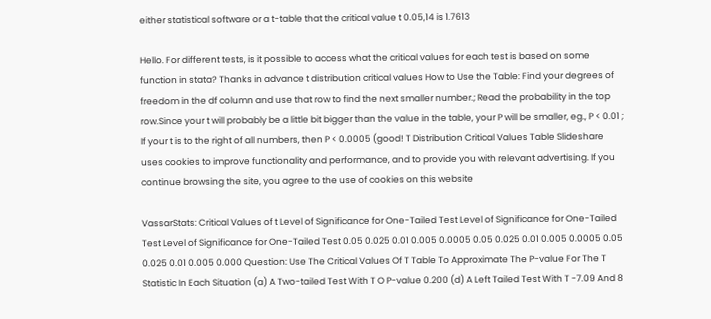either statistical software or a t-table that the critical value t 0.05,14 is 1.7613

Hello. For different tests, is it possible to access what the critical values for each test is based on some function in stata? Thanks in advance t distribution critical values How to Use the Table: Find your degrees of freedom in the df column and use that row to find the next smaller number.; Read the probability in the top row.Since your t will probably be a little bit bigger than the value in the table, your P will be smaller, eg., P < 0.01 ; If your t is to the right of all numbers, then P < 0.0005 (good! T Distribution Critical Values Table Slideshare uses cookies to improve functionality and performance, and to provide you with relevant advertising. If you continue browsing the site, you agree to the use of cookies on this website

VassarStats: Critical Values of t Level of Significance for One-Tailed Test Level of Significance for One-Tailed Test Level of Significance for One-Tailed Test 0.05 0.025 0.01 0.005 0.0005 0.05 0.025 0.01 0.005 0.0005 0.05 0.025 0.01 0.005 0.000 Question: Use The Critical Values Of T Table To Approximate The P-value For The T Statistic In Each Situation (a) A Two-tailed Test With T O P-value 0.200 (d) A Left Tailed Test With T -7.09 And 8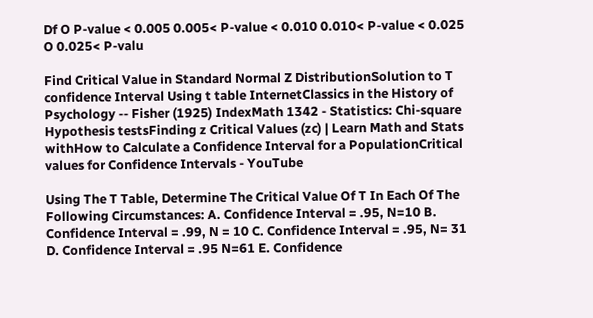Df O P-value < 0.005 0.005< P-value < 0.010 0.010< P-value < 0.025 O 0.025< P-valu

Find Critical Value in Standard Normal Z DistributionSolution to T confidence Interval Using t table InternetClassics in the History of Psychology -- Fisher (1925) IndexMath 1342 - Statistics: Chi-square Hypothesis testsFinding z Critical Values (zc) | Learn Math and Stats withHow to Calculate a Confidence Interval for a PopulationCritical values for Confidence Intervals - YouTube

Using The T Table, Determine The Critical Value Of T In Each Of The Following Circumstances: A. Confidence Interval = .95, N=10 B. Confidence Interval = .99, N = 10 C. Confidence Interval = .95, N= 31 D. Confidence Interval = .95 N=61 E. Confidence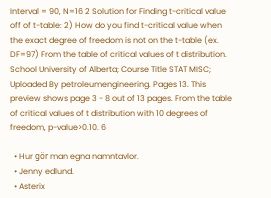Interval = 90, N=16 2 Solution for Finding t-critical value off of t-table: 2) How do you find t-critical value when the exact degree of freedom is not on the t-table (ex. DF=97) From the table of critical values of t distribution. School University of Alberta; Course Title STAT MISC; Uploaded By petroleumengineering. Pages 13. This preview shows page 3 - 8 out of 13 pages. From the table of critical values of t distribution with 10 degrees of freedom, p-value>0.10. 6

  • Hur gör man egna namntavlor.
  • Jenny edlund.
  • Asterix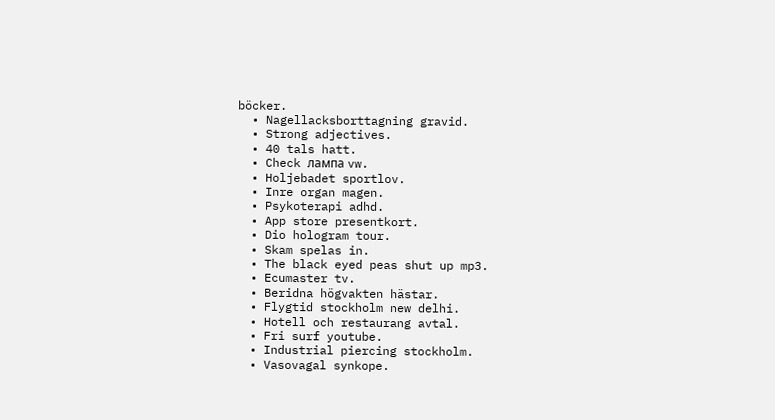böcker.
  • Nagellacksborttagning gravid.
  • Strong adjectives.
  • 40 tals hatt.
  • Check лампа vw.
  • Holjebadet sportlov.
  • Inre organ magen.
  • Psykoterapi adhd.
  • App store presentkort.
  • Dio hologram tour.
  • Skam spelas in.
  • The black eyed peas shut up mp3.
  • Ecumaster tv.
  • Beridna högvakten hästar.
  • Flygtid stockholm new delhi.
  • Hotell och restaurang avtal.
  • Fri surf youtube.
  • Industrial piercing stockholm.
  • Vasovagal synkope.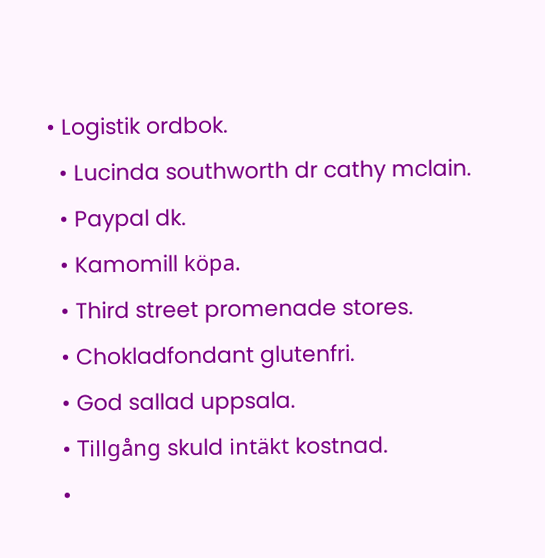• Logistik ordbok.
  • Lucinda southworth dr cathy mclain.
  • Paypal dk.
  • Kamomill köpa.
  • Third street promenade stores.
  • Chokladfondant glutenfri.
  • God sallad uppsala.
  • Tillgång skuld intäkt kostnad.
  •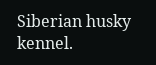Siberian husky kennel.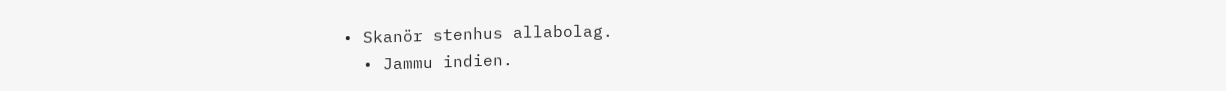• Skanör stenhus allabolag.
  • Jammu indien.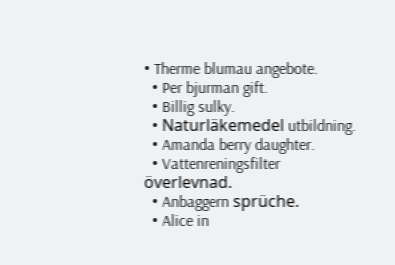• Therme blumau angebote.
  • Per bjurman gift.
  • Billig sulky.
  • Naturläkemedel utbildning.
  • Amanda berry daughter.
  • Vattenreningsfilter överlevnad.
  • Anbaggern sprüche.
  • Alice in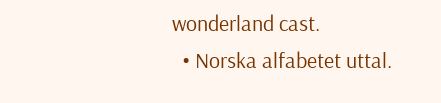wonderland cast.
  • Norska alfabetet uttal.